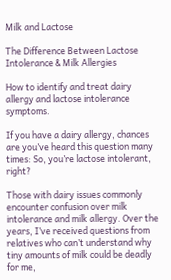Milk and Lactose

The Difference Between Lactose Intolerance & Milk Allergies

How to identify and treat dairy allergy and lactose intolerance symptoms.

If you have a dairy allergy, chances are you’ve heard this question many times: So, you’re lactose intolerant, right?

Those with dairy issues commonly encounter confusion over milk intolerance and milk allergy. Over the years, I’ve received questions from relatives who can’t understand why tiny amounts of milk could be deadly for me,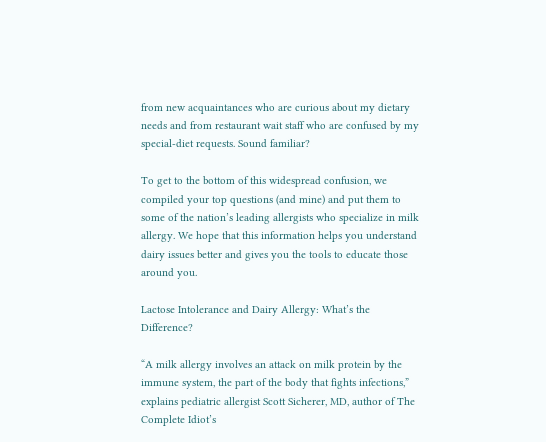from new acquaintances who are curious about my dietary needs and from restaurant wait staff who are confused by my special-diet requests. Sound familiar?

To get to the bottom of this widespread confusion, we compiled your top questions (and mine) and put them to some of the nation’s leading allergists who specialize in milk allergy. We hope that this information helps you understand dairy issues better and gives you the tools to educate those around you.

Lactose Intolerance and Dairy Allergy: What’s the Difference?

“A milk allergy involves an attack on milk protein by the immune system, the part of the body that fights infections,” explains pediatric allergist Scott Sicherer, MD, author of The Complete Idiot’s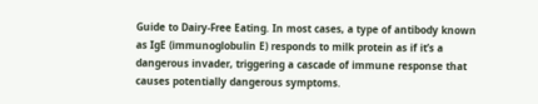Guide to Dairy-Free Eating. In most cases, a type of antibody known as IgE (immunoglobulin E) responds to milk protein as if it’s a dangerous invader, triggering a cascade of immune response that causes potentially dangerous symptoms.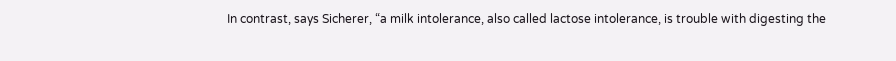In contrast, says Sicherer, “a milk intolerance, also called lactose intolerance, is trouble with digesting the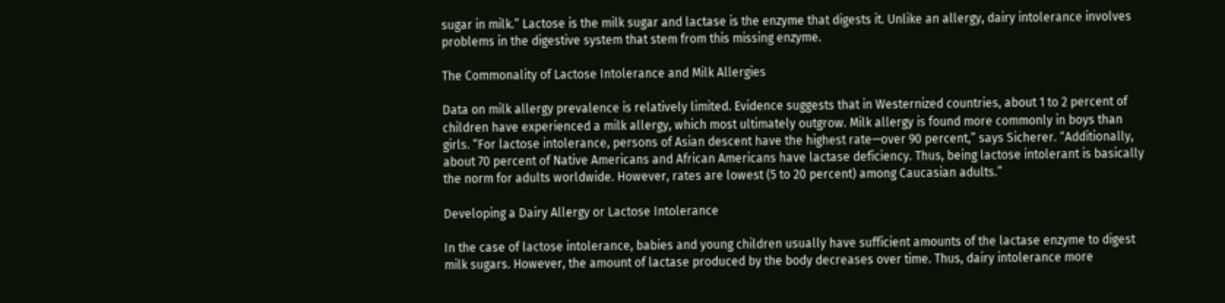sugar in milk.” Lactose is the milk sugar and lactase is the enzyme that digests it. Unlike an allergy, dairy intolerance involves problems in the digestive system that stem from this missing enzyme.

The Commonality of Lactose Intolerance and Milk Allergies

Data on milk allergy prevalence is relatively limited. Evidence suggests that in Westernized countries, about 1 to 2 percent of children have experienced a milk allergy, which most ultimately outgrow. Milk allergy is found more commonly in boys than girls. “For lactose intolerance, persons of Asian descent have the highest rate—over 90 percent,” says Sicherer. “Additionally, about 70 percent of Native Americans and African Americans have lactase deficiency. Thus, being lactose intolerant is basically the norm for adults worldwide. However, rates are lowest (5 to 20 percent) among Caucasian adults.”

Developing a Dairy Allergy or Lactose Intolerance

In the case of lactose intolerance, babies and young children usually have sufficient amounts of the lactase enzyme to digest milk sugars. However, the amount of lactase produced by the body decreases over time. Thus, dairy intolerance more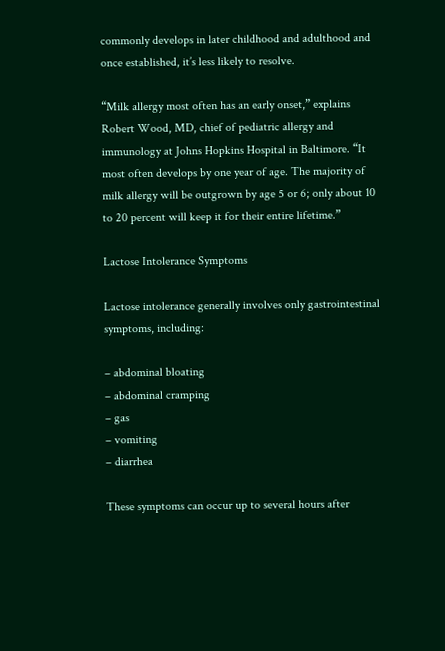commonly develops in later childhood and adulthood and once established, it’s less likely to resolve.

“Milk allergy most often has an early onset,” explains Robert Wood, MD, chief of pediatric allergy and immunology at Johns Hopkins Hospital in Baltimore. “It most often develops by one year of age. The majority of milk allergy will be outgrown by age 5 or 6; only about 10 to 20 percent will keep it for their entire lifetime.”

Lactose Intolerance Symptoms

Lactose intolerance generally involves only gastrointestinal symptoms, including:

– abdominal bloating
– abdominal cramping
– gas
– vomiting
– diarrhea

These symptoms can occur up to several hours after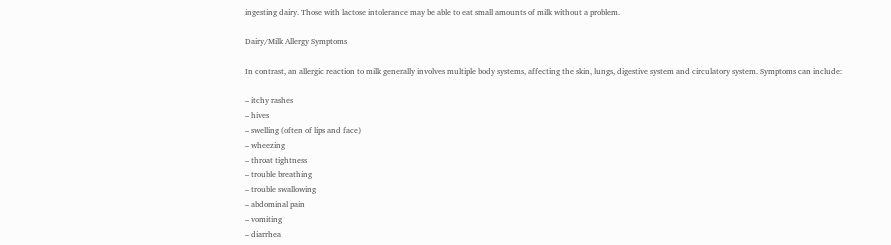ingesting dairy. Those with lactose intolerance may be able to eat small amounts of milk without a problem.

Dairy/Milk Allergy Symptoms

In contrast, an allergic reaction to milk generally involves multiple body systems, affecting the skin, lungs, digestive system and circulatory system. Symptoms can include:

– itchy rashes
– hives
– swelling (often of lips and face)
– wheezing
– throat tightness
– trouble breathing
– trouble swallowing
– abdominal pain
– vomiting
– diarrhea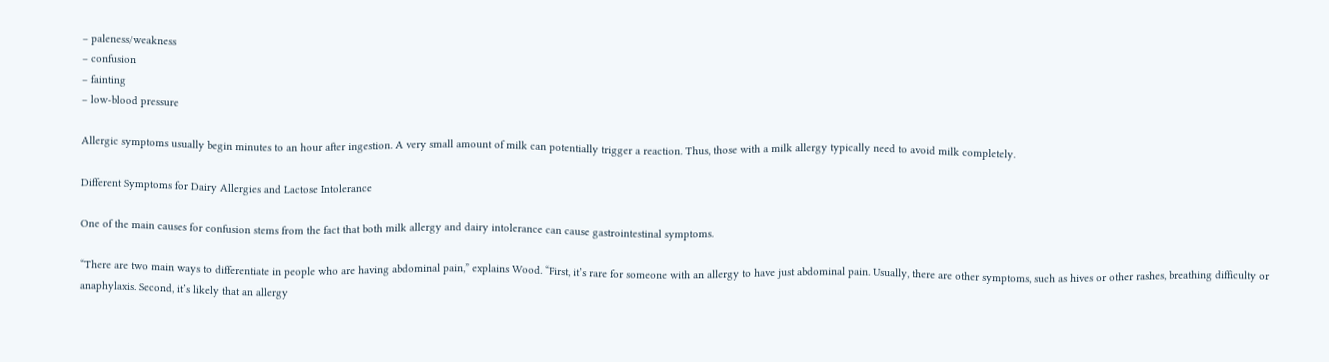– paleness/weakness
– confusion
– fainting
– low-blood pressure

Allergic symptoms usually begin minutes to an hour after ingestion. A very small amount of milk can potentially trigger a reaction. Thus, those with a milk allergy typically need to avoid milk completely.

Different Symptoms for Dairy Allergies and Lactose Intolerance

One of the main causes for confusion stems from the fact that both milk allergy and dairy intolerance can cause gastrointestinal symptoms.

“There are two main ways to differentiate in people who are having abdominal pain,” explains Wood. “First, it’s rare for someone with an allergy to have just abdominal pain. Usually, there are other symptoms, such as hives or other rashes, breathing difficulty or anaphylaxis. Second, it’s likely that an allergy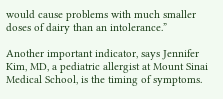would cause problems with much smaller doses of dairy than an intolerance.”

Another important indicator, says Jennifer Kim, MD, a pediatric allergist at Mount Sinai Medical School, is the timing of symptoms.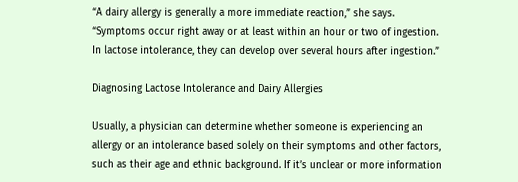“A dairy allergy is generally a more immediate reaction,” she says. “Symptoms occur right away or at least within an hour or two of ingestion. In lactose intolerance, they can develop over several hours after ingestion.”

Diagnosing Lactose Intolerance and Dairy Allergies

Usually, a physician can determine whether someone is experiencing an allergy or an intolerance based solely on their symptoms and other factors, such as their age and ethnic background. If it’s unclear or more information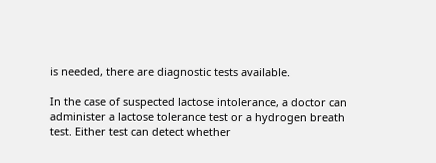is needed, there are diagnostic tests available.

In the case of suspected lactose intolerance, a doctor can administer a lactose tolerance test or a hydrogen breath test. Either test can detect whether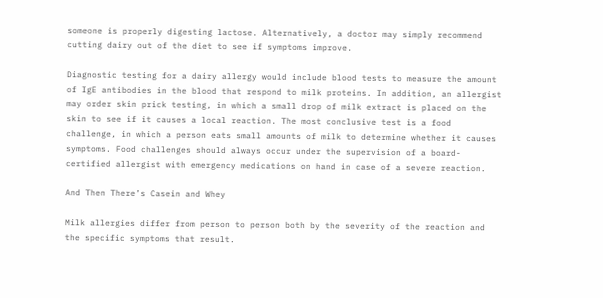someone is properly digesting lactose. Alternatively, a doctor may simply recommend cutting dairy out of the diet to see if symptoms improve.

Diagnostic testing for a dairy allergy would include blood tests to measure the amount of IgE antibodies in the blood that respond to milk proteins. In addition, an allergist may order skin prick testing, in which a small drop of milk extract is placed on the skin to see if it causes a local reaction. The most conclusive test is a food challenge, in which a person eats small amounts of milk to determine whether it causes symptoms. Food challenges should always occur under the supervision of a board-certified allergist with emergency medications on hand in case of a severe reaction.

And Then There’s Casein and Whey

Milk allergies differ from person to person both by the severity of the reaction and the specific symptoms that result.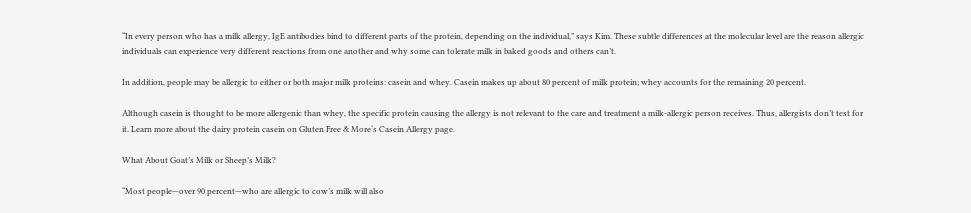“In every person who has a milk allergy, IgE antibodies bind to different parts of the protein, depending on the individual,” says Kim. These subtle differences at the molecular level are the reason allergic individuals can experience very different reactions from one another and why some can tolerate milk in baked goods and others can’t.

In addition, people may be allergic to either or both major milk proteins: casein and whey. Casein makes up about 80 percent of milk protein; whey accounts for the remaining 20 percent.

Although casein is thought to be more allergenic than whey, the specific protein causing the allergy is not relevant to the care and treatment a milk-allergic person receives. Thus, allergists don’t test for it. Learn more about the dairy protein casein on Gluten Free & More‘s Casein Allergy page.

What About Goat’s Milk or Sheep’s Milk?

“Most people—over 90 percent—who are allergic to cow’s milk will also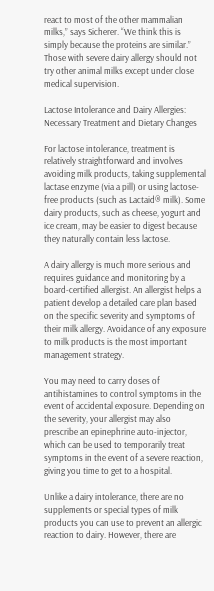react to most of the other mammalian milks,” says Sicherer. “We think this is simply because the proteins are similar.” Those with severe dairy allergy should not try other animal milks except under close medical supervision.

Lactose Intolerance and Dairy Allergies: Necessary Treatment and Dietary Changes

For lactose intolerance, treatment is relatively straightforward and involves avoiding milk products, taking supplemental lactase enzyme (via a pill) or using lactose-free products (such as Lactaid® milk). Some dairy products, such as cheese, yogurt and ice cream, may be easier to digest because they naturally contain less lactose.

A dairy allergy is much more serious and requires guidance and monitoring by a board-certified allergist. An allergist helps a patient develop a detailed care plan based on the specific severity and symptoms of their milk allergy. Avoidance of any exposure to milk products is the most important management strategy.

You may need to carry doses of antihistamines to control symptoms in the event of accidental exposure. Depending on the severity, your allergist may also prescribe an epinephrine auto-injector, which can be used to temporarily treat symptoms in the event of a severe reaction, giving you time to get to a hospital.

Unlike a dairy intolerance, there are no supplements or special types of milk products you can use to prevent an allergic reaction to dairy. However, there are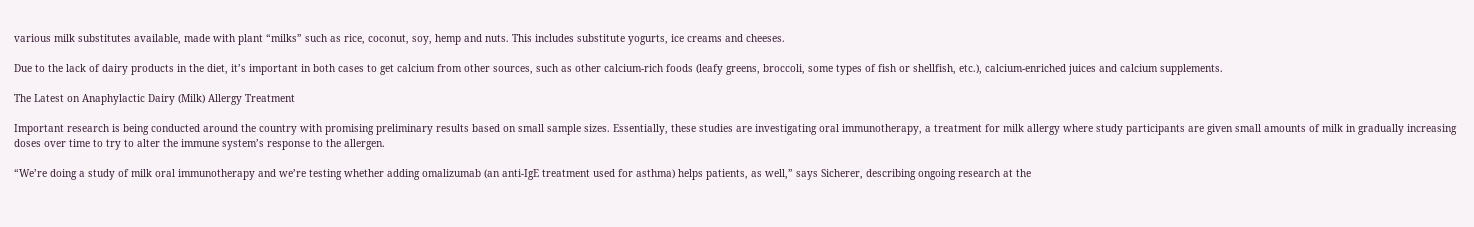various milk substitutes available, made with plant “milks” such as rice, coconut, soy, hemp and nuts. This includes substitute yogurts, ice creams and cheeses.

Due to the lack of dairy products in the diet, it’s important in both cases to get calcium from other sources, such as other calcium-rich foods (leafy greens, broccoli, some types of fish or shellfish, etc.), calcium-enriched juices and calcium supplements.

The Latest on Anaphylactic Dairy (Milk) Allergy Treatment

Important research is being conducted around the country with promising preliminary results based on small sample sizes. Essentially, these studies are investigating oral immunotherapy, a treatment for milk allergy where study participants are given small amounts of milk in gradually increasing doses over time to try to alter the immune system’s response to the allergen.

“We’re doing a study of milk oral immunotherapy and we’re testing whether adding omalizumab (an anti-IgE treatment used for asthma) helps patients, as well,” says Sicherer, describing ongoing research at the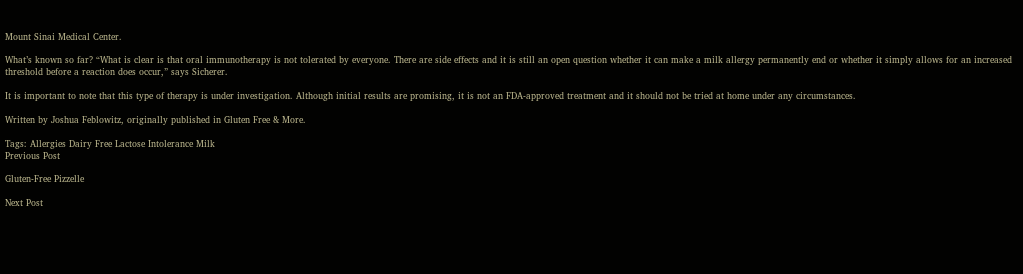Mount Sinai Medical Center.

What’s known so far? “What is clear is that oral immunotherapy is not tolerated by everyone. There are side effects and it is still an open question whether it can make a milk allergy permanently end or whether it simply allows for an increased threshold before a reaction does occur,” says Sicherer.

It is important to note that this type of therapy is under investigation. Although initial results are promising, it is not an FDA-approved treatment and it should not be tried at home under any circumstances.

Written by Joshua Feblowitz, originally published in Gluten Free & More.

Tags: Allergies Dairy Free Lactose Intolerance Milk
Previous Post

Gluten-Free Pizzelle

Next Post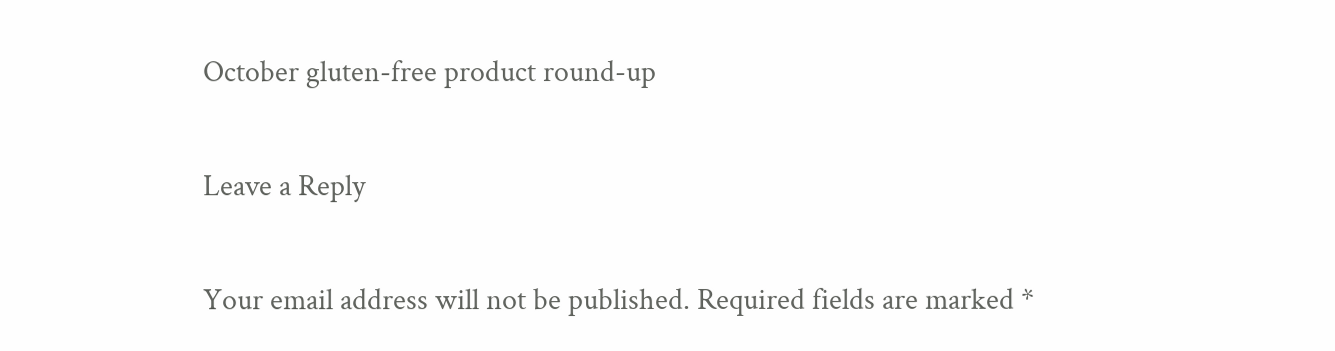October gluten-free product round-up

Leave a Reply

Your email address will not be published. Required fields are marked *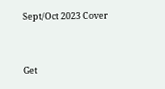Sept/Oct 2023 Cover



Get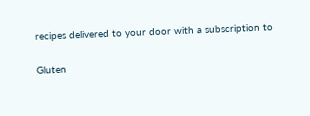recipes delivered to your door with a subscription to

Gluten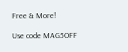Free & More!

Use code MAG5OFF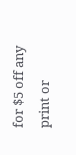for $5 off any print or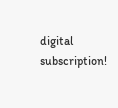digital subscription!